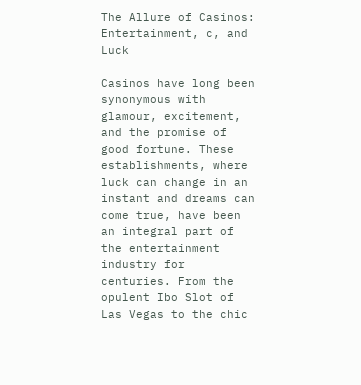The Allure of Casinos: Entertainment, c, and Luck

Casinos have long been synonymous with glamour, excitement, and the promise of good fortune. These establishments, where luck can change in an instant and dreams can come true, have been an integral part of the entertainment industry for centuries. From the opulent Ibo Slot of Las Vegas to the chic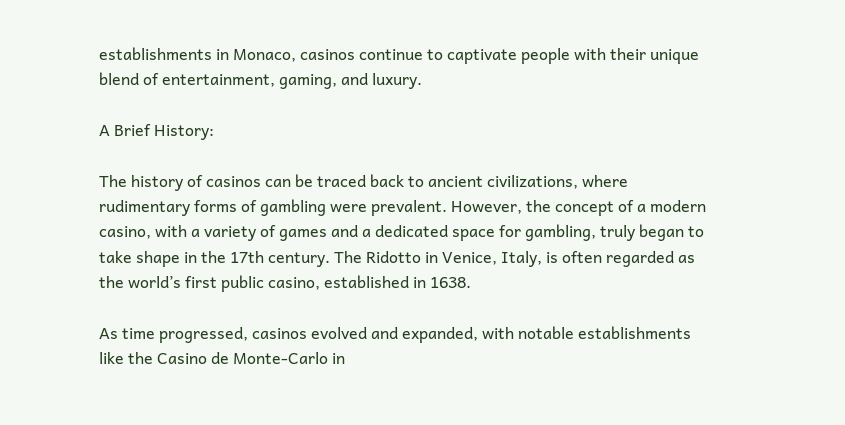establishments in Monaco, casinos continue to captivate people with their unique blend of entertainment, gaming, and luxury.

A Brief History:

The history of casinos can be traced back to ancient civilizations, where rudimentary forms of gambling were prevalent. However, the concept of a modern casino, with a variety of games and a dedicated space for gambling, truly began to take shape in the 17th century. The Ridotto in Venice, Italy, is often regarded as the world’s first public casino, established in 1638.

As time progressed, casinos evolved and expanded, with notable establishments like the Casino de Monte-Carlo in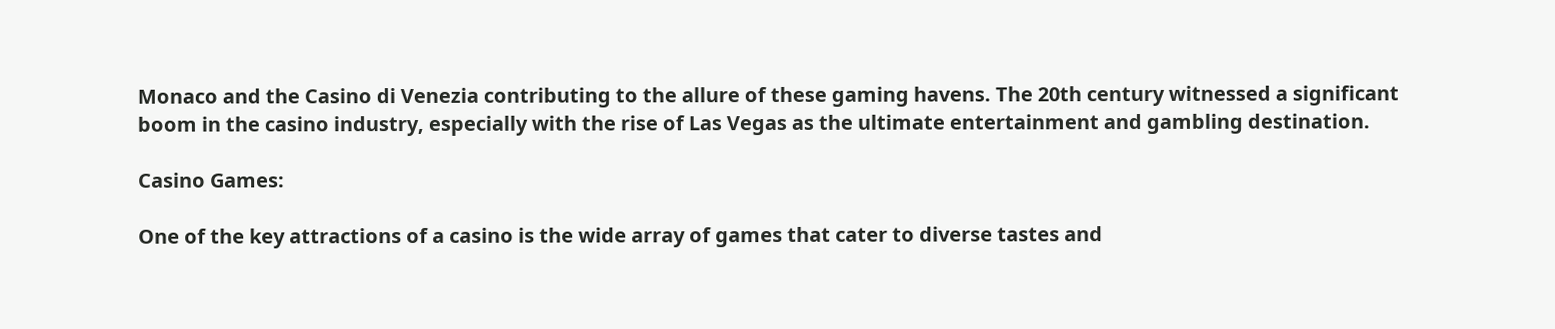Monaco and the Casino di Venezia contributing to the allure of these gaming havens. The 20th century witnessed a significant boom in the casino industry, especially with the rise of Las Vegas as the ultimate entertainment and gambling destination.

Casino Games:

One of the key attractions of a casino is the wide array of games that cater to diverse tastes and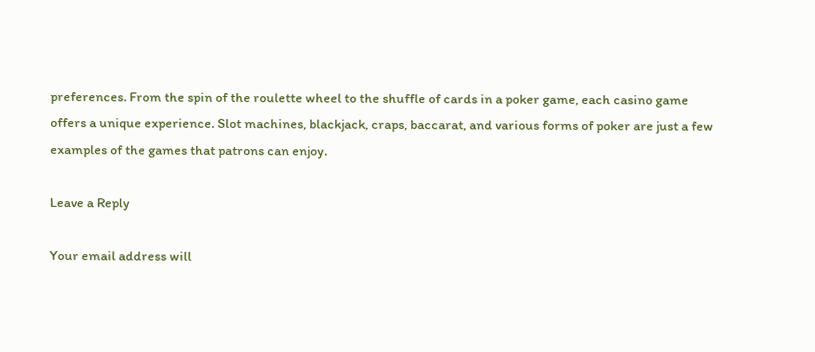preferences. From the spin of the roulette wheel to the shuffle of cards in a poker game, each casino game offers a unique experience. Slot machines, blackjack, craps, baccarat, and various forms of poker are just a few examples of the games that patrons can enjoy.

Leave a Reply

Your email address will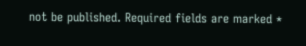not be published. Required fields are marked *